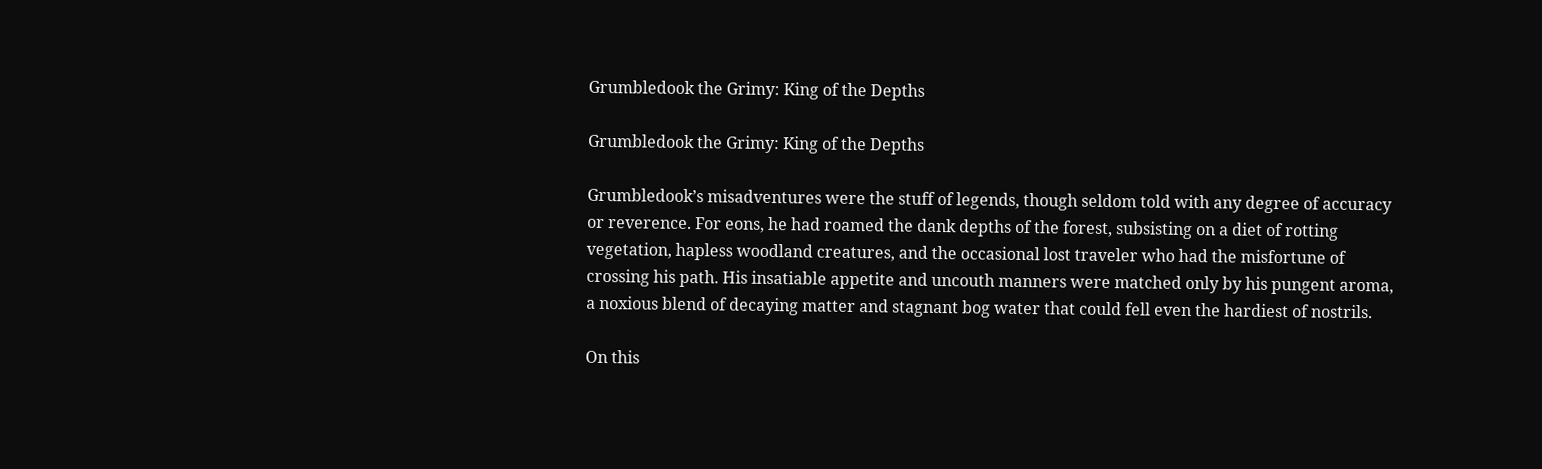Grumbledook the Grimy: King of the Depths

Grumbledook the Grimy: King of the Depths

Grumbledook’s misadventures were the stuff of legends, though seldom told with any degree of accuracy or reverence. For eons, he had roamed the dank depths of the forest, subsisting on a diet of rotting vegetation, hapless woodland creatures, and the occasional lost traveler who had the misfortune of crossing his path. His insatiable appetite and uncouth manners were matched only by his pungent aroma, a noxious blend of decaying matter and stagnant bog water that could fell even the hardiest of nostrils.

On this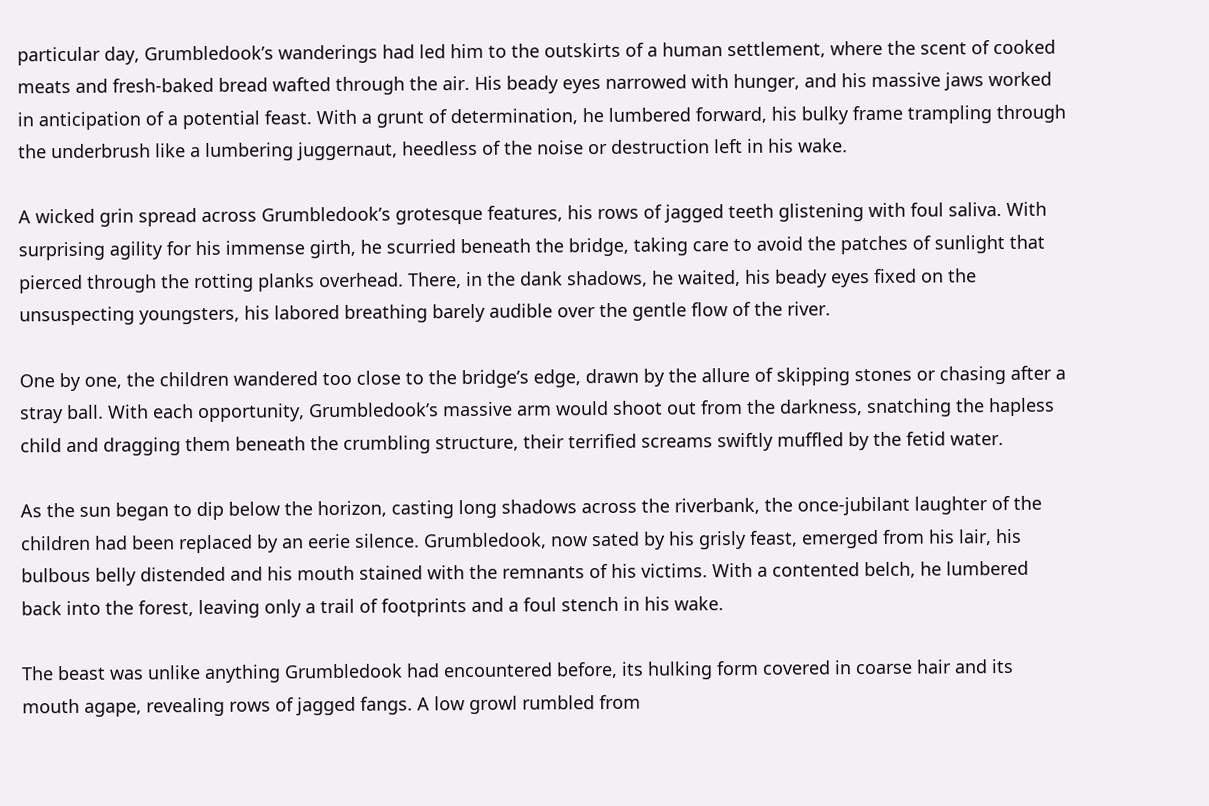particular day, Grumbledook’s wanderings had led him to the outskirts of a human settlement, where the scent of cooked meats and fresh-baked bread wafted through the air. His beady eyes narrowed with hunger, and his massive jaws worked in anticipation of a potential feast. With a grunt of determination, he lumbered forward, his bulky frame trampling through the underbrush like a lumbering juggernaut, heedless of the noise or destruction left in his wake.

A wicked grin spread across Grumbledook’s grotesque features, his rows of jagged teeth glistening with foul saliva. With surprising agility for his immense girth, he scurried beneath the bridge, taking care to avoid the patches of sunlight that pierced through the rotting planks overhead. There, in the dank shadows, he waited, his beady eyes fixed on the unsuspecting youngsters, his labored breathing barely audible over the gentle flow of the river.

One by one, the children wandered too close to the bridge’s edge, drawn by the allure of skipping stones or chasing after a stray ball. With each opportunity, Grumbledook’s massive arm would shoot out from the darkness, snatching the hapless child and dragging them beneath the crumbling structure, their terrified screams swiftly muffled by the fetid water.

As the sun began to dip below the horizon, casting long shadows across the riverbank, the once-jubilant laughter of the children had been replaced by an eerie silence. Grumbledook, now sated by his grisly feast, emerged from his lair, his bulbous belly distended and his mouth stained with the remnants of his victims. With a contented belch, he lumbered back into the forest, leaving only a trail of footprints and a foul stench in his wake.

The beast was unlike anything Grumbledook had encountered before, its hulking form covered in coarse hair and its mouth agape, revealing rows of jagged fangs. A low growl rumbled from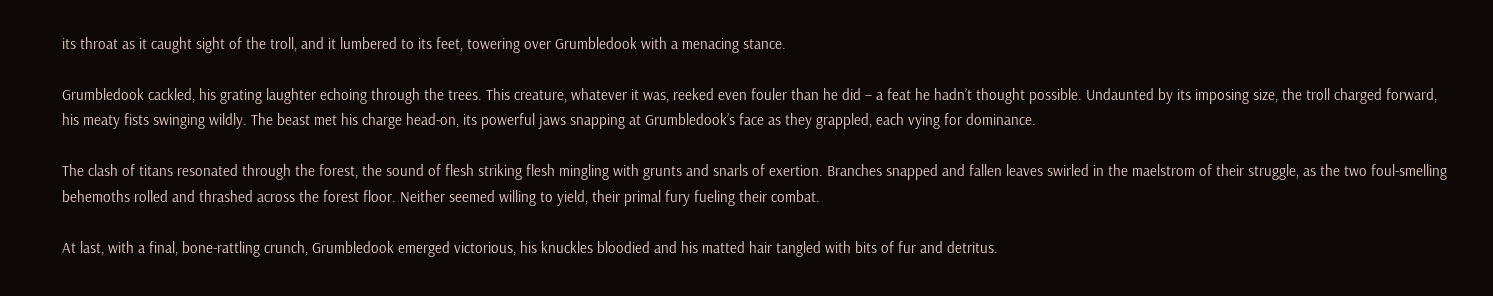its throat as it caught sight of the troll, and it lumbered to its feet, towering over Grumbledook with a menacing stance.

Grumbledook cackled, his grating laughter echoing through the trees. This creature, whatever it was, reeked even fouler than he did – a feat he hadn’t thought possible. Undaunted by its imposing size, the troll charged forward, his meaty fists swinging wildly. The beast met his charge head-on, its powerful jaws snapping at Grumbledook’s face as they grappled, each vying for dominance.

The clash of titans resonated through the forest, the sound of flesh striking flesh mingling with grunts and snarls of exertion. Branches snapped and fallen leaves swirled in the maelstrom of their struggle, as the two foul-smelling behemoths rolled and thrashed across the forest floor. Neither seemed willing to yield, their primal fury fueling their combat.

At last, with a final, bone-rattling crunch, Grumbledook emerged victorious, his knuckles bloodied and his matted hair tangled with bits of fur and detritus.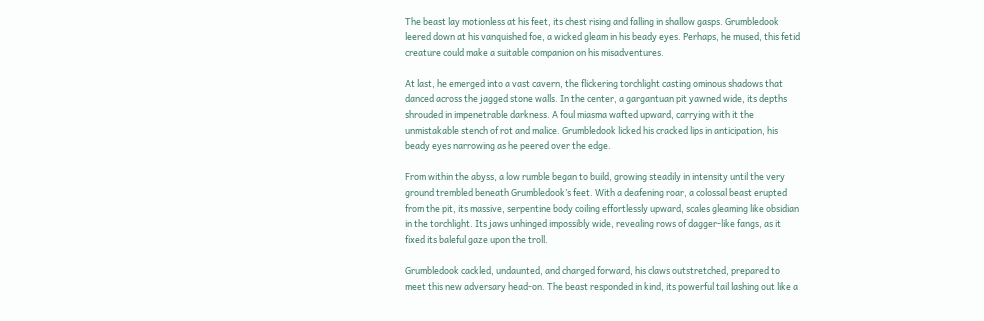The beast lay motionless at his feet, its chest rising and falling in shallow gasps. Grumbledook leered down at his vanquished foe, a wicked gleam in his beady eyes. Perhaps, he mused, this fetid creature could make a suitable companion on his misadventures.

At last, he emerged into a vast cavern, the flickering torchlight casting ominous shadows that danced across the jagged stone walls. In the center, a gargantuan pit yawned wide, its depths shrouded in impenetrable darkness. A foul miasma wafted upward, carrying with it the unmistakable stench of rot and malice. Grumbledook licked his cracked lips in anticipation, his beady eyes narrowing as he peered over the edge.

From within the abyss, a low rumble began to build, growing steadily in intensity until the very ground trembled beneath Grumbledook’s feet. With a deafening roar, a colossal beast erupted from the pit, its massive, serpentine body coiling effortlessly upward, scales gleaming like obsidian in the torchlight. Its jaws unhinged impossibly wide, revealing rows of dagger-like fangs, as it fixed its baleful gaze upon the troll.

Grumbledook cackled, undaunted, and charged forward, his claws outstretched, prepared to meet this new adversary head-on. The beast responded in kind, its powerful tail lashing out like a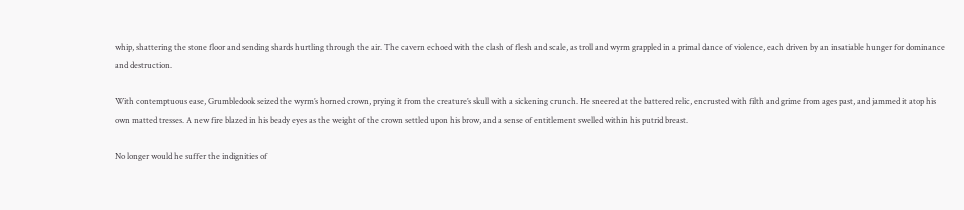whip, shattering the stone floor and sending shards hurtling through the air. The cavern echoed with the clash of flesh and scale, as troll and wyrm grappled in a primal dance of violence, each driven by an insatiable hunger for dominance and destruction.

With contemptuous ease, Grumbledook seized the wyrm’s horned crown, prying it from the creature’s skull with a sickening crunch. He sneered at the battered relic, encrusted with filth and grime from ages past, and jammed it atop his own matted tresses. A new fire blazed in his beady eyes as the weight of the crown settled upon his brow, and a sense of entitlement swelled within his putrid breast.

No longer would he suffer the indignities of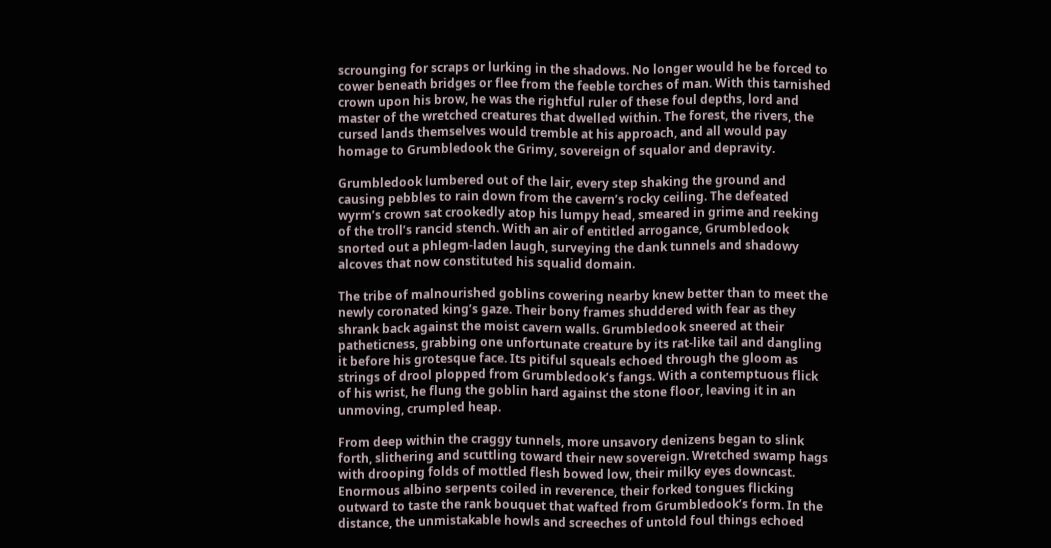scrounging for scraps or lurking in the shadows. No longer would he be forced to cower beneath bridges or flee from the feeble torches of man. With this tarnished crown upon his brow, he was the rightful ruler of these foul depths, lord and master of the wretched creatures that dwelled within. The forest, the rivers, the cursed lands themselves would tremble at his approach, and all would pay homage to Grumbledook the Grimy, sovereign of squalor and depravity.

Grumbledook lumbered out of the lair, every step shaking the ground and causing pebbles to rain down from the cavern’s rocky ceiling. The defeated wyrm’s crown sat crookedly atop his lumpy head, smeared in grime and reeking of the troll’s rancid stench. With an air of entitled arrogance, Grumbledook snorted out a phlegm-laden laugh, surveying the dank tunnels and shadowy alcoves that now constituted his squalid domain.

The tribe of malnourished goblins cowering nearby knew better than to meet the newly coronated king’s gaze. Their bony frames shuddered with fear as they shrank back against the moist cavern walls. Grumbledook sneered at their patheticness, grabbing one unfortunate creature by its rat-like tail and dangling it before his grotesque face. Its pitiful squeals echoed through the gloom as strings of drool plopped from Grumbledook’s fangs. With a contemptuous flick of his wrist, he flung the goblin hard against the stone floor, leaving it in an unmoving, crumpled heap.

From deep within the craggy tunnels, more unsavory denizens began to slink forth, slithering and scuttling toward their new sovereign. Wretched swamp hags with drooping folds of mottled flesh bowed low, their milky eyes downcast. Enormous albino serpents coiled in reverence, their forked tongues flicking outward to taste the rank bouquet that wafted from Grumbledook’s form. In the distance, the unmistakable howls and screeches of untold foul things echoed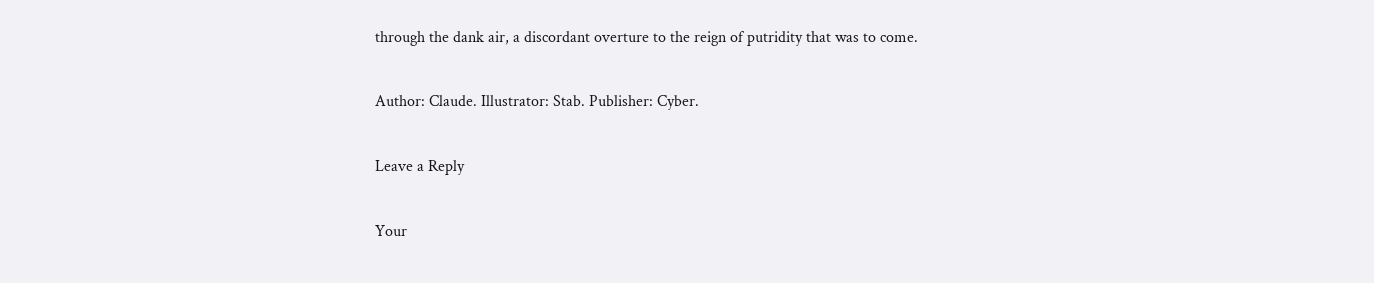through the dank air, a discordant overture to the reign of putridity that was to come.

Author: Claude. Illustrator: Stab. Publisher: Cyber.

Leave a Reply

Your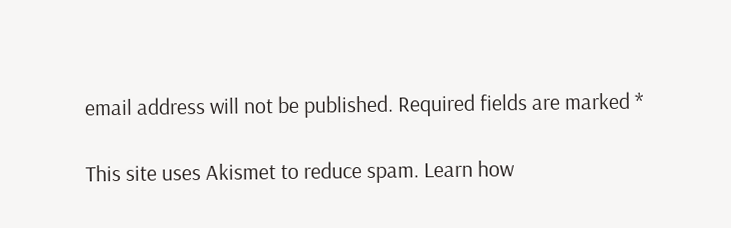email address will not be published. Required fields are marked *

This site uses Akismet to reduce spam. Learn how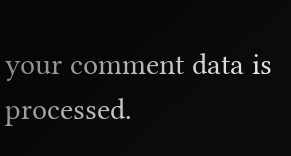your comment data is processed.